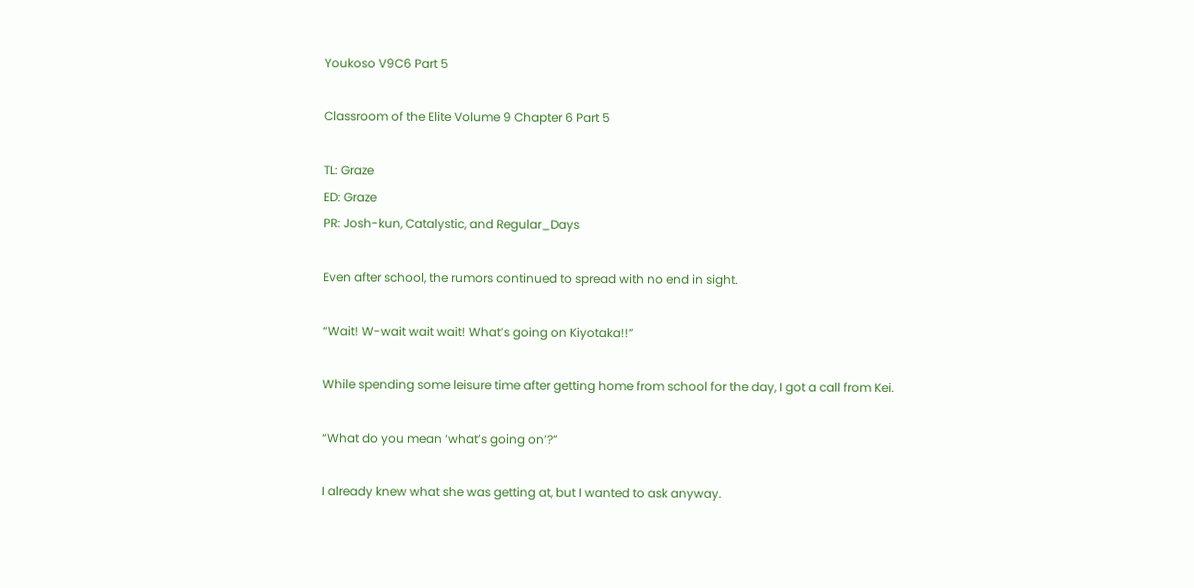Youkoso V9C6 Part 5

Classroom of the Elite Volume 9 Chapter 6 Part 5

TL: Graze
ED: Graze
PR: Josh-kun, Catalystic, and Regular_Days

Even after school, the rumors continued to spread with no end in sight.

“Wait! W-wait wait wait! What’s going on Kiyotaka!!”

While spending some leisure time after getting home from school for the day, I got a call from Kei.

“What do you mean ‘what’s going on’?”

I already knew what she was getting at, but I wanted to ask anyway.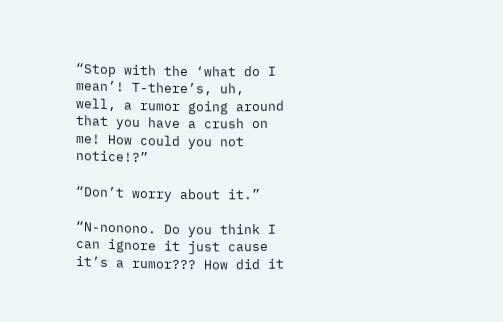“Stop with the ‘what do I mean’! T-there’s, uh, well, a rumor going around that you have a crush on me! How could you not notice!?”

“Don’t worry about it.”

“N-nonono. Do you think I can ignore it just cause it’s a rumor??? How did it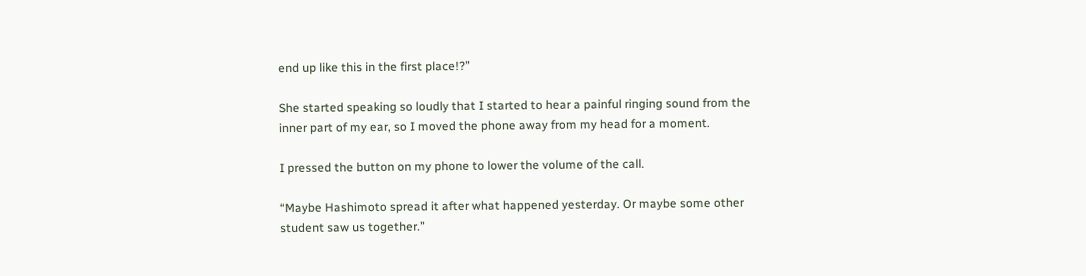end up like this in the first place!?”

She started speaking so loudly that I started to hear a painful ringing sound from the inner part of my ear, so I moved the phone away from my head for a moment.

I pressed the button on my phone to lower the volume of the call.

“Maybe Hashimoto spread it after what happened yesterday. Or maybe some other student saw us together.”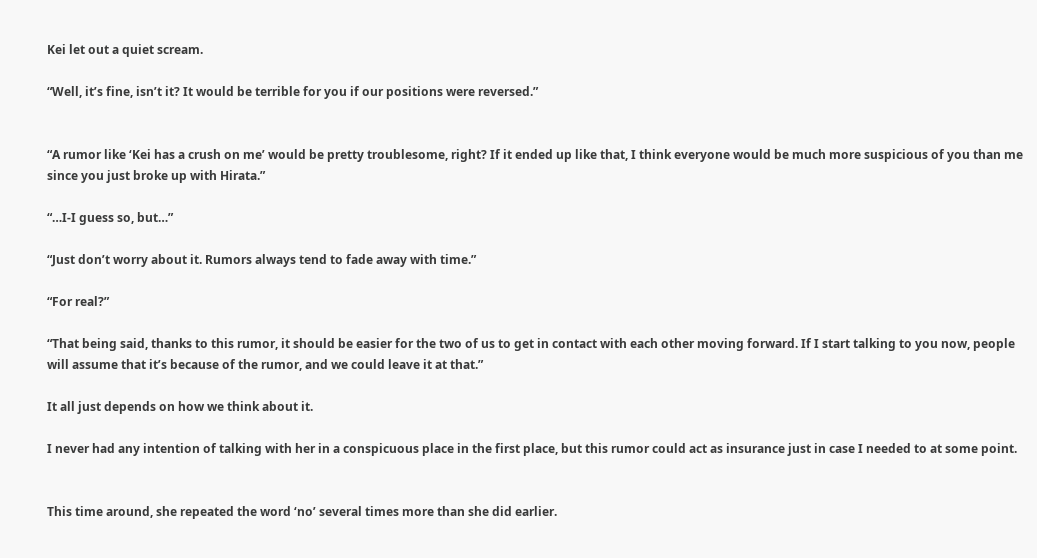Kei let out a quiet scream.

“Well, it’s fine, isn’t it? It would be terrible for you if our positions were reversed.”


“A rumor like ‘Kei has a crush on me’ would be pretty troublesome, right? If it ended up like that, I think everyone would be much more suspicious of you than me since you just broke up with Hirata.”

“…I-I guess so, but…”

“Just don’t worry about it. Rumors always tend to fade away with time.”

“For real?”

“That being said, thanks to this rumor, it should be easier for the two of us to get in contact with each other moving forward. If I start talking to you now, people will assume that it’s because of the rumor, and we could leave it at that.”

It all just depends on how we think about it.

I never had any intention of talking with her in a conspicuous place in the first place, but this rumor could act as insurance just in case I needed to at some point.


This time around, she repeated the word ‘no’ several times more than she did earlier.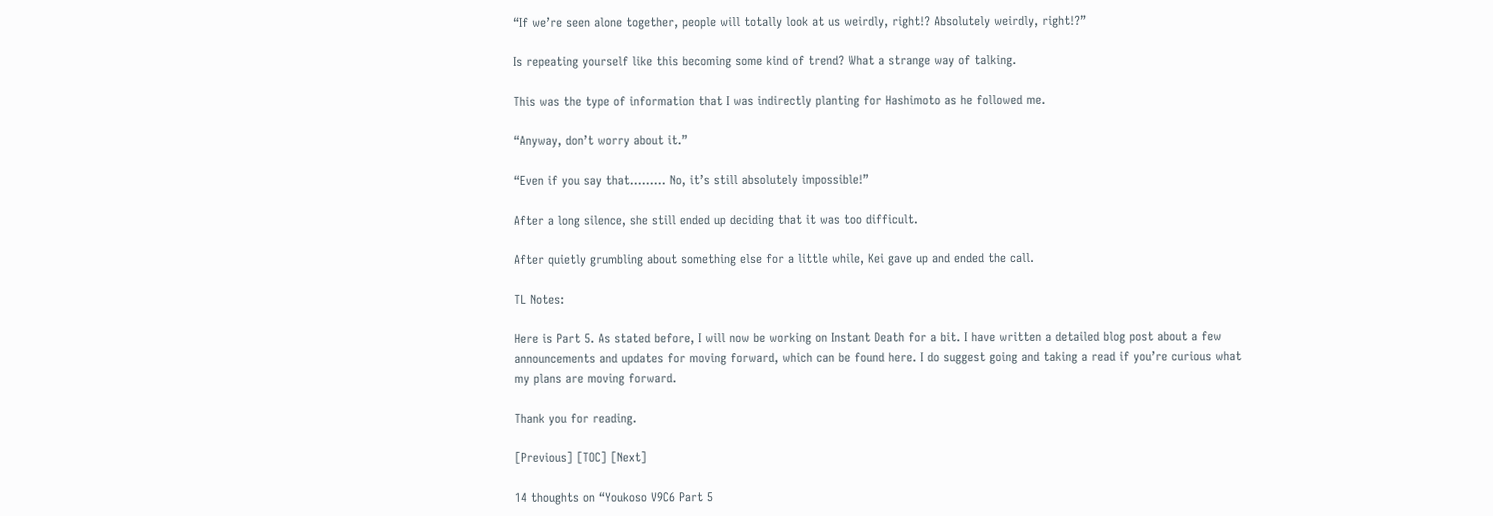“If we’re seen alone together, people will totally look at us weirdly, right!? Absolutely weirdly, right!?”

Is repeating yourself like this becoming some kind of trend? What a strange way of talking.

This was the type of information that I was indirectly planting for Hashimoto as he followed me.

“Anyway, don’t worry about it.”

“Even if you say that……… No, it’s still absolutely impossible!”

After a long silence, she still ended up deciding that it was too difficult.

After quietly grumbling about something else for a little while, Kei gave up and ended the call.

TL Notes:

Here is Part 5. As stated before, I will now be working on Instant Death for a bit. I have written a detailed blog post about a few announcements and updates for moving forward, which can be found here. I do suggest going and taking a read if you’re curious what my plans are moving forward.

Thank you for reading.

[Previous] [TOC] [Next]

14 thoughts on “Youkoso V9C6 Part 5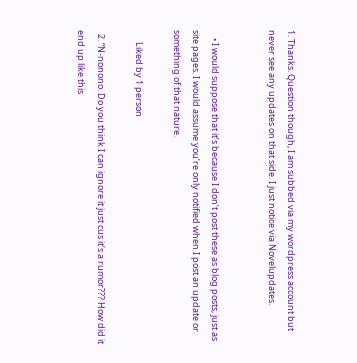1. Thanks. Question though, I am subbed via my wordpress account but never see any updates on that side. I just notice via Novelupdates.


    • I would suppose that it’s because I don’t post these as blog posts, just as site pages. I would assume you’re only notified when I post an update or something of that nature.

      Liked by 1 person

  2. “N-nonono. Do you think I can ignore it just cus it’s a rumor??? How did it end up like this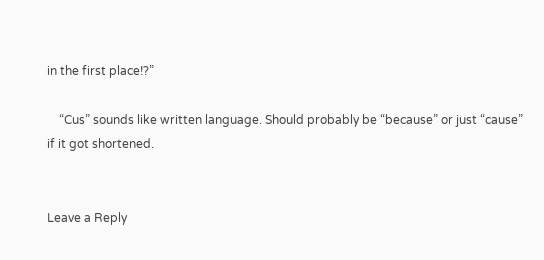in the first place!?”

    “Cus” sounds like written language. Should probably be “because” or just “cause” if it got shortened.


Leave a Reply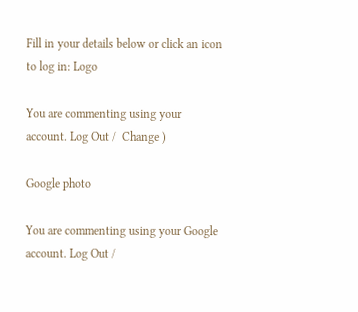Fill in your details below or click an icon to log in: Logo

You are commenting using your account. Log Out /  Change )

Google photo

You are commenting using your Google account. Log Out /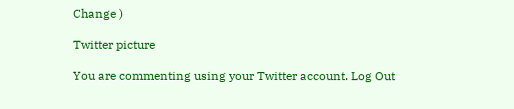Change )

Twitter picture

You are commenting using your Twitter account. Log Out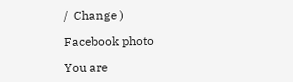/  Change )

Facebook photo

You are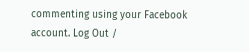commenting using your Facebook account. Log Out /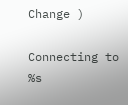Change )

Connecting to %s